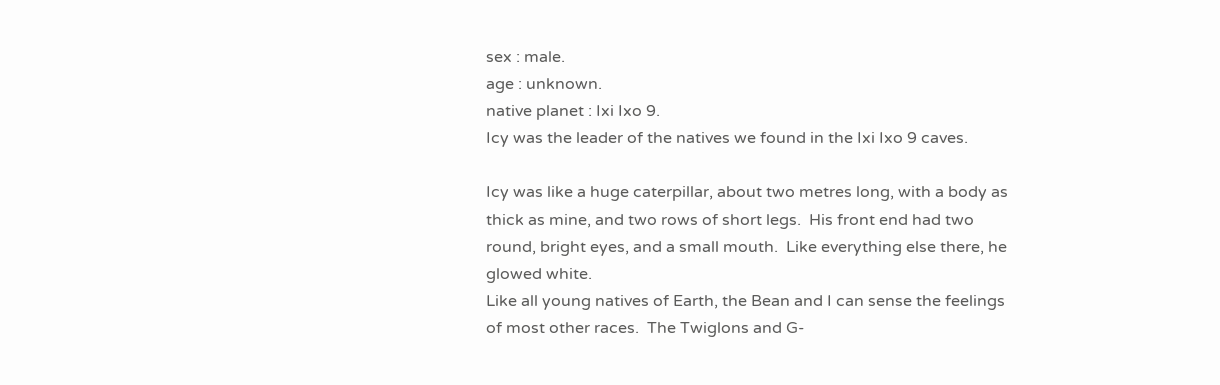sex : male.
age : unknown.
native planet : Ixi Ixo 9.
Icy was the leader of the natives we found in the Ixi Ixo 9 caves.

Icy was like a huge caterpillar, about two metres long, with a body as thick as mine, and two rows of short legs.  His front end had two round, bright eyes, and a small mouth.  Like everything else there, he glowed white.
Like all young natives of Earth, the Bean and I can sense the feelings of most other races.  The Twiglons and G-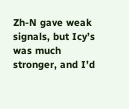Zh-N gave weak signals, but Icy’s was much stronger, and I’d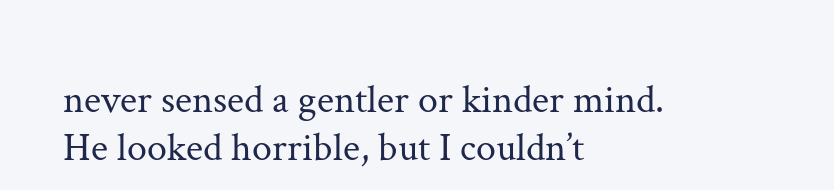never sensed a gentler or kinder mind.  He looked horrible, but I couldn’t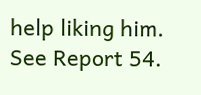help liking him. See Report 54.